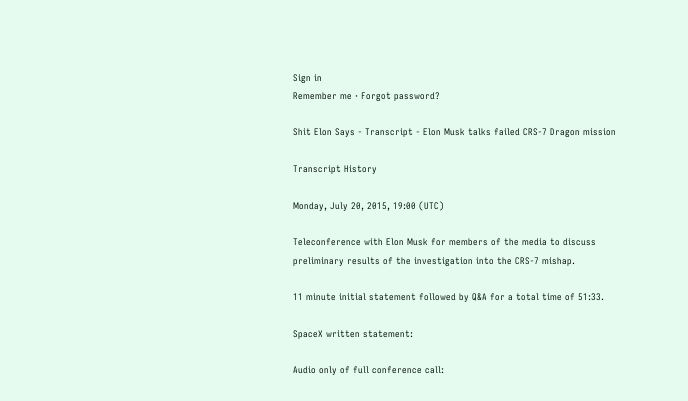Sign in
Remember me · Forgot password?

Shit Elon Says - Transcript - Elon Musk talks failed CRS-7 Dragon mission

Transcript History

Monday, July 20, 2015, 19:00 (UTC)

Teleconference with Elon Musk for members of the media to discuss preliminary results of the investigation into the CRS-7 mishap.

11 minute initial statement followed by Q&A for a total time of 51:33.

SpaceX written statement:

Audio only of full conference call: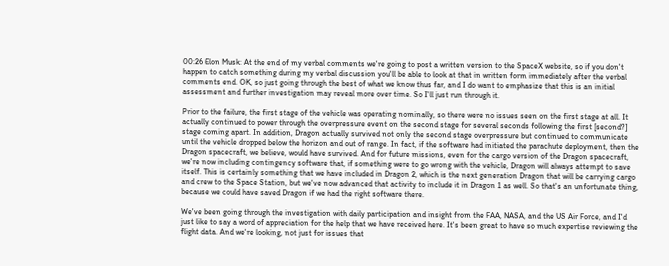00:26 Elon Musk: At the end of my verbal comments we're going to post a written version to the SpaceX website, so if you don't happen to catch something during my verbal discussion you'll be able to look at that in written form immediately after the verbal comments end. OK, so just going through the best of what we know thus far, and I do want to emphasize that this is an initial assessment and further investigation may reveal more over time. So I'll just run through it.

Prior to the failure, the first stage of the vehicle was operating nominally, so there were no issues seen on the first stage at all. It actually continued to power through the overpressure event on the second stage for several seconds following the first [second?] stage coming apart. In addition, Dragon actually survived not only the second stage overpressure but continued to communicate until the vehicle dropped below the horizon and out of range. In fact, if the software had initiated the parachute deployment, then the Dragon spacecraft, we believe, would have survived. And for future missions, even for the cargo version of the Dragon spacecraft, we're now including contingency software that, if something were to go wrong with the vehicle, Dragon will always attempt to save itself. This is certainly something that we have included in Dragon 2, which is the next generation Dragon that will be carrying cargo and crew to the Space Station, but we've now advanced that activity to include it in Dragon 1 as well. So that's an unfortunate thing, because we could have saved Dragon if we had the right software there.

We've been going through the investigation with daily participation and insight from the FAA, NASA, and the US Air Force, and I'd just like to say a word of appreciation for the help that we have received here. It's been great to have so much expertise reviewing the flight data. And we're looking, not just for issues that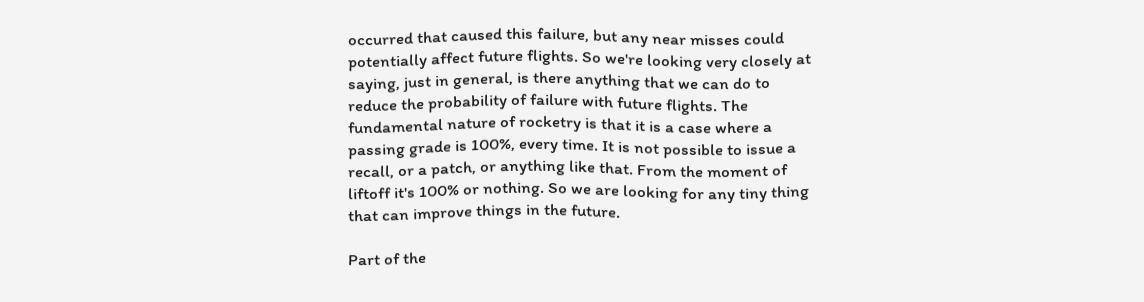occurred that caused this failure, but any near misses could potentially affect future flights. So we're looking very closely at saying, just in general, is there anything that we can do to reduce the probability of failure with future flights. The fundamental nature of rocketry is that it is a case where a passing grade is 100%, every time. It is not possible to issue a recall, or a patch, or anything like that. From the moment of liftoff it's 100% or nothing. So we are looking for any tiny thing that can improve things in the future.

Part of the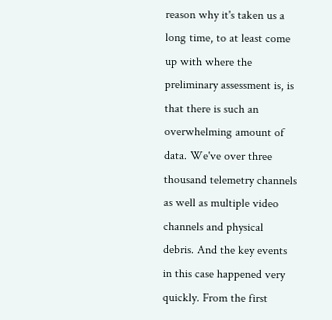reason why it's taken us a long time, to at least come up with where the preliminary assessment is, is that there is such an overwhelming amount of data. We've over three thousand telemetry channels as well as multiple video channels and physical debris. And the key events in this case happened very quickly. From the first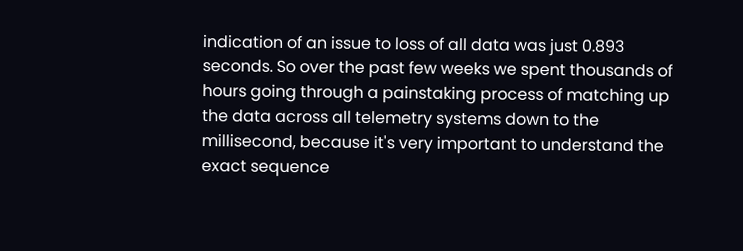indication of an issue to loss of all data was just 0.893 seconds. So over the past few weeks we spent thousands of hours going through a painstaking process of matching up the data across all telemetry systems down to the millisecond, because it's very important to understand the exact sequence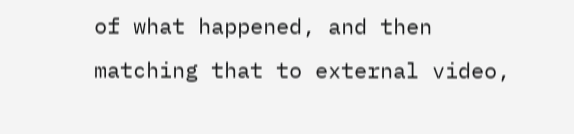of what happened, and then matching that to external video,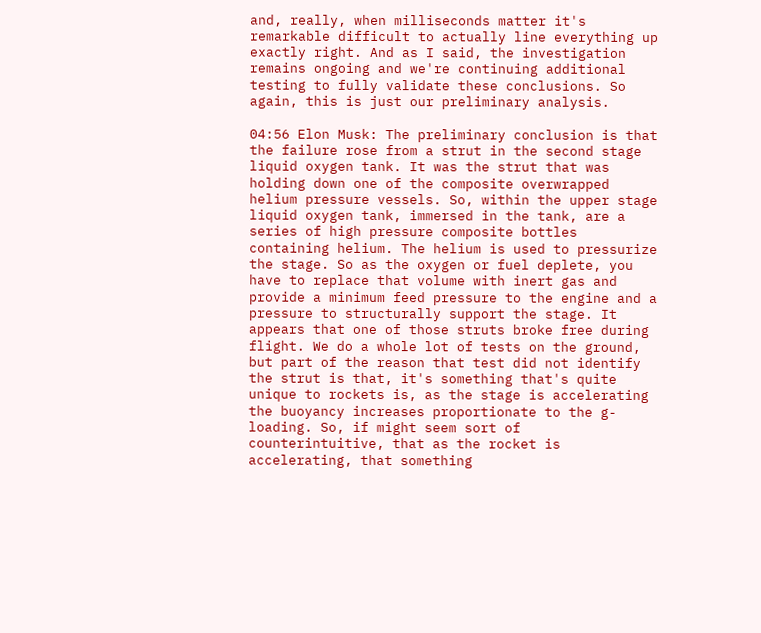and, really, when milliseconds matter it's remarkable difficult to actually line everything up exactly right. And as I said, the investigation remains ongoing and we're continuing additional testing to fully validate these conclusions. So again, this is just our preliminary analysis.

04:56 Elon Musk: The preliminary conclusion is that the failure rose from a strut in the second stage liquid oxygen tank. It was the strut that was holding down one of the composite overwrapped helium pressure vessels. So, within the upper stage liquid oxygen tank, immersed in the tank, are a series of high pressure composite bottles containing helium. The helium is used to pressurize the stage. So as the oxygen or fuel deplete, you have to replace that volume with inert gas and provide a minimum feed pressure to the engine and a pressure to structurally support the stage. It appears that one of those struts broke free during flight. We do a whole lot of tests on the ground, but part of the reason that test did not identify the strut is that, it's something that's quite unique to rockets is, as the stage is accelerating the buoyancy increases proportionate to the g-loading. So, if might seem sort of counterintuitive, that as the rocket is accelerating, that something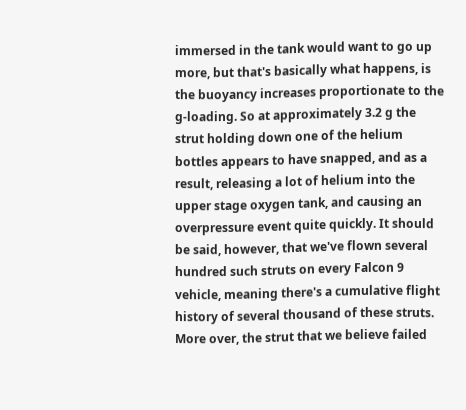immersed in the tank would want to go up more, but that's basically what happens, is the buoyancy increases proportionate to the g-loading. So at approximately 3.2 g the strut holding down one of the helium bottles appears to have snapped, and as a result, releasing a lot of helium into the upper stage oxygen tank, and causing an overpressure event quite quickly. It should be said, however, that we've flown several hundred such struts on every Falcon 9 vehicle, meaning there's a cumulative flight history of several thousand of these struts. More over, the strut that we believe failed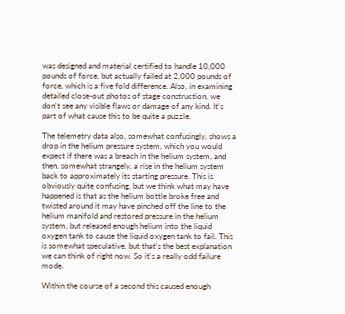was designed and material certified to handle 10,000 pounds of force, but actually failed at 2,000 pounds of force, which is a five fold difference. Also, in examining detailed close-out photos of stage construction, we don't see any visible flaws or damage of any kind. It's part of what cause this to be quite a puzzle.

The telemetry data also, somewhat confusingly, shows a drop in the helium pressure system, which you would expect if there was a breach in the helium system, and then, somewhat strangely, a rise in the helium system back to approximately its starting pressure. This is obviously quite confusing, but we think what may have happened is that as the helium bottle broke free and twisted around it may have pinched off the line to the helium manifold and restored pressure in the helium system, but released enough helium into the liquid oxygen tank to cause the liquid oxygen tank to fail. This is somewhat speculative, but that's the best explanation we can think of right now. So it's a really odd failure mode.

Within the course of a second this caused enough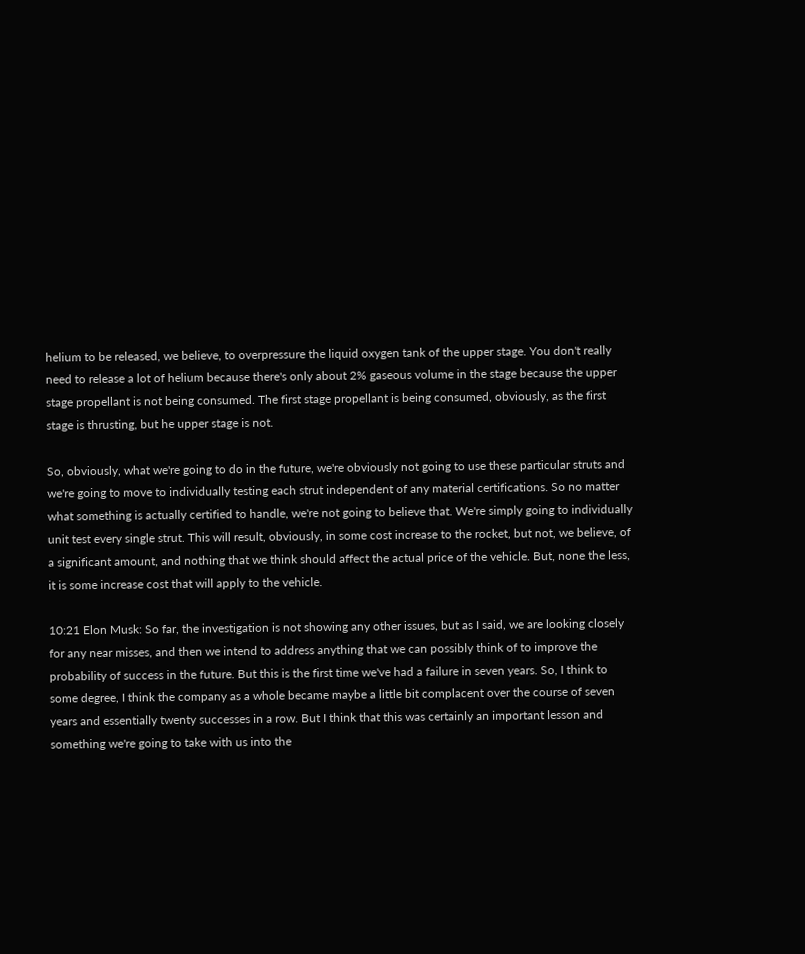helium to be released, we believe, to overpressure the liquid oxygen tank of the upper stage. You don't really need to release a lot of helium because there's only about 2% gaseous volume in the stage because the upper stage propellant is not being consumed. The first stage propellant is being consumed, obviously, as the first stage is thrusting, but he upper stage is not.

So, obviously, what we're going to do in the future, we're obviously not going to use these particular struts and we're going to move to individually testing each strut independent of any material certifications. So no matter what something is actually certified to handle, we're not going to believe that. We're simply going to individually unit test every single strut. This will result, obviously, in some cost increase to the rocket, but not, we believe, of a significant amount, and nothing that we think should affect the actual price of the vehicle. But, none the less, it is some increase cost that will apply to the vehicle.

10:21 Elon Musk: So far, the investigation is not showing any other issues, but as I said, we are looking closely for any near misses, and then we intend to address anything that we can possibly think of to improve the probability of success in the future. But this is the first time we've had a failure in seven years. So, I think to some degree, I think the company as a whole became maybe a little bit complacent over the course of seven years and essentially twenty successes in a row. But I think that this was certainly an important lesson and something we're going to take with us into the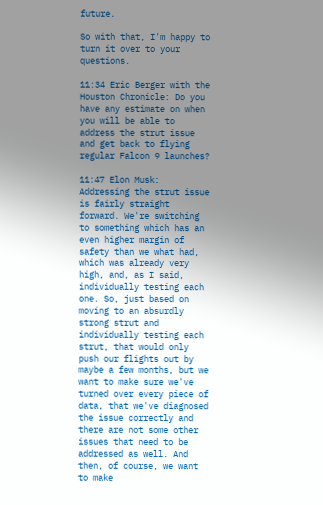future.

So with that, I'm happy to turn it over to your questions.

11:34 Eric Berger with the Houston Chronicle: Do you have any estimate on when you will be able to address the strut issue and get back to flying regular Falcon 9 launches?

11:47 Elon Musk: Addressing the strut issue is fairly straight forward. We're switching to something which has an even higher margin of safety than we what had, which was already very high, and, as I said, individually testing each one. So, just based on moving to an absurdly strong strut and individually testing each strut, that would only push our flights out by maybe a few months, but we want to make sure we've turned over every piece of data, that we've diagnosed the issue correctly and there are not some other issues that need to be addressed as well. And then, of course, we want to make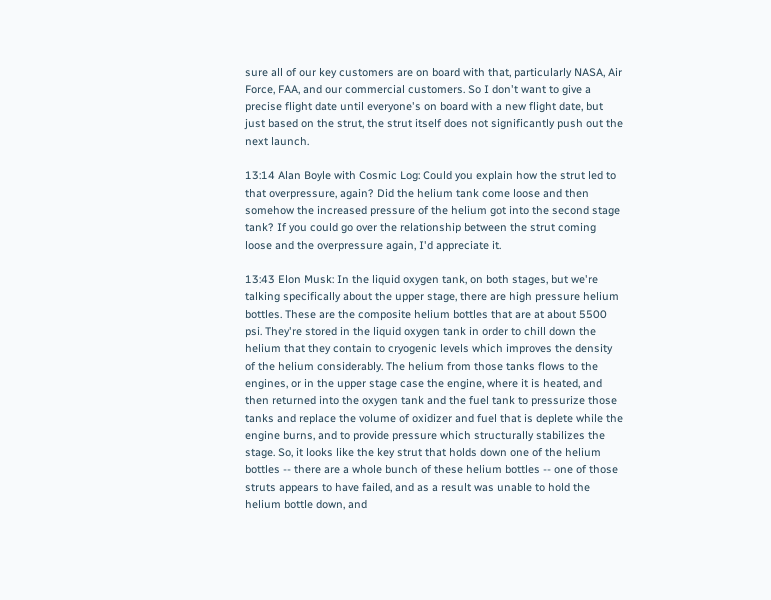sure all of our key customers are on board with that, particularly NASA, Air Force, FAA, and our commercial customers. So I don't want to give a precise flight date until everyone's on board with a new flight date, but just based on the strut, the strut itself does not significantly push out the next launch.

13:14 Alan Boyle with Cosmic Log: Could you explain how the strut led to that overpressure, again? Did the helium tank come loose and then somehow the increased pressure of the helium got into the second stage tank? If you could go over the relationship between the strut coming loose and the overpressure again, I'd appreciate it.

13:43 Elon Musk: In the liquid oxygen tank, on both stages, but we're talking specifically about the upper stage, there are high pressure helium bottles. These are the composite helium bottles that are at about 5500 psi. They're stored in the liquid oxygen tank in order to chill down the helium that they contain to cryogenic levels which improves the density of the helium considerably. The helium from those tanks flows to the engines, or in the upper stage case the engine, where it is heated, and then returned into the oxygen tank and the fuel tank to pressurize those tanks and replace the volume of oxidizer and fuel that is deplete while the engine burns, and to provide pressure which structurally stabilizes the stage. So, it looks like the key strut that holds down one of the helium bottles -- there are a whole bunch of these helium bottles -- one of those struts appears to have failed, and as a result was unable to hold the helium bottle down, and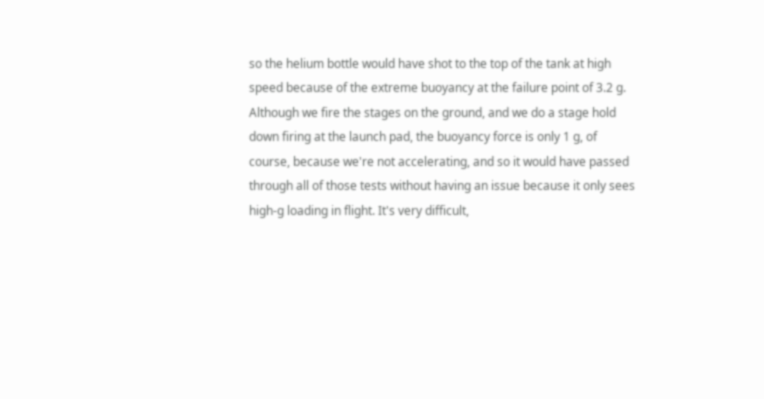so the helium bottle would have shot to the top of the tank at high speed because of the extreme buoyancy at the failure point of 3.2 g. Although we fire the stages on the ground, and we do a stage hold down firing at the launch pad, the buoyancy force is only 1 g, of course, because we're not accelerating, and so it would have passed through all of those tests without having an issue because it only sees high-g loading in flight. It's very difficult,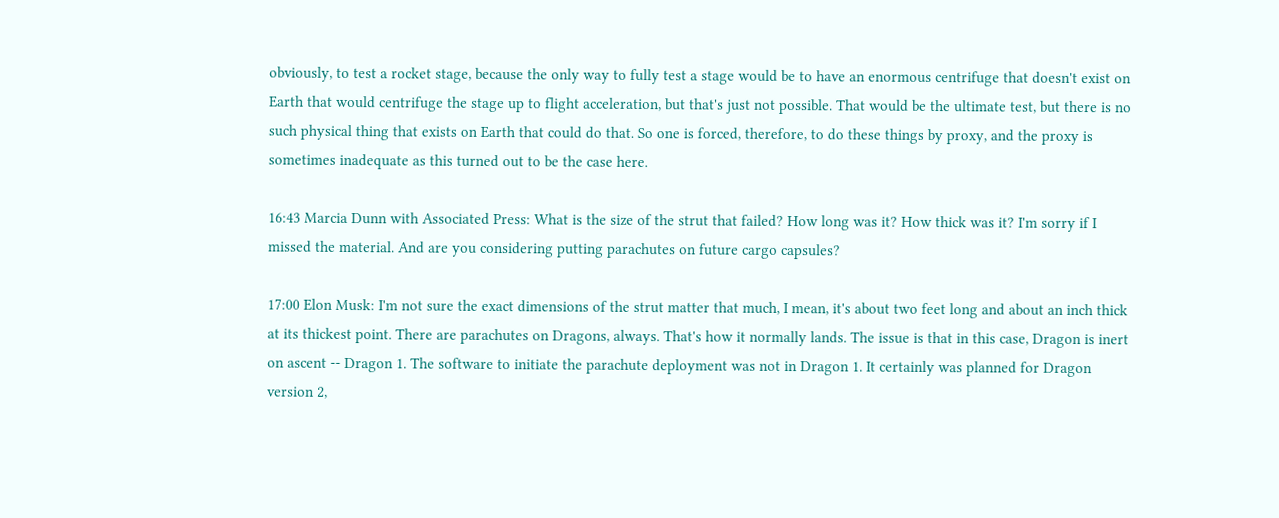obviously, to test a rocket stage, because the only way to fully test a stage would be to have an enormous centrifuge that doesn't exist on Earth that would centrifuge the stage up to flight acceleration, but that's just not possible. That would be the ultimate test, but there is no such physical thing that exists on Earth that could do that. So one is forced, therefore, to do these things by proxy, and the proxy is sometimes inadequate as this turned out to be the case here.

16:43 Marcia Dunn with Associated Press: What is the size of the strut that failed? How long was it? How thick was it? I'm sorry if I missed the material. And are you considering putting parachutes on future cargo capsules?

17:00 Elon Musk: I'm not sure the exact dimensions of the strut matter that much, I mean, it's about two feet long and about an inch thick at its thickest point. There are parachutes on Dragons, always. That's how it normally lands. The issue is that in this case, Dragon is inert on ascent -- Dragon 1. The software to initiate the parachute deployment was not in Dragon 1. It certainly was planned for Dragon version 2,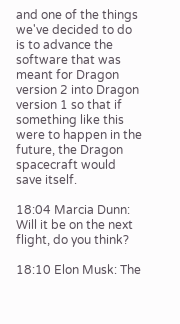and one of the things we've decided to do is to advance the software that was meant for Dragon version 2 into Dragon version 1 so that if something like this were to happen in the future, the Dragon spacecraft would save itself.

18:04 Marcia Dunn: Will it be on the next flight, do you think?

18:10 Elon Musk: The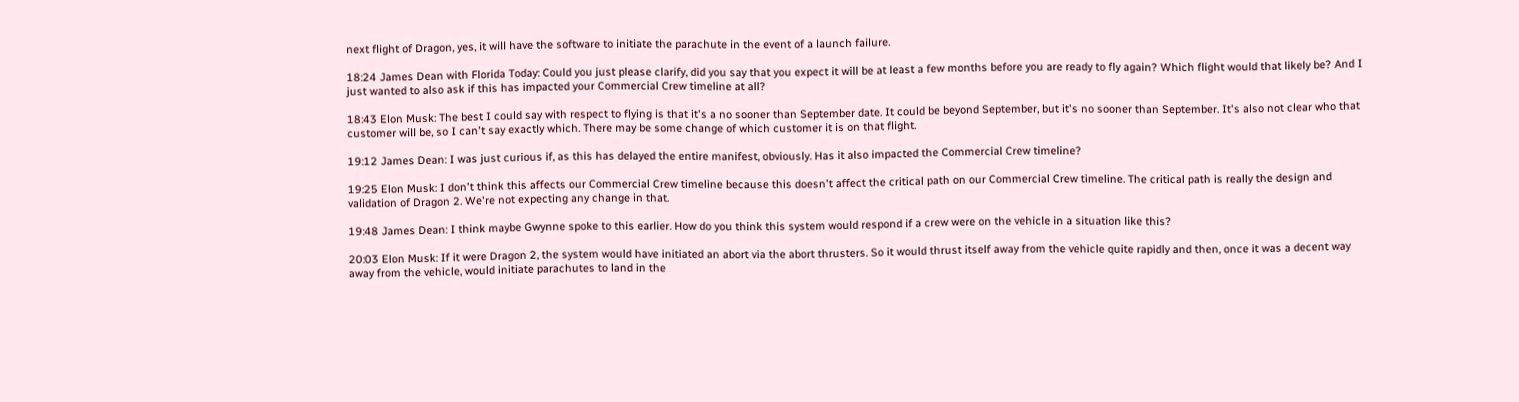next flight of Dragon, yes, it will have the software to initiate the parachute in the event of a launch failure.

18:24 James Dean with Florida Today: Could you just please clarify, did you say that you expect it will be at least a few months before you are ready to fly again? Which flight would that likely be? And I just wanted to also ask if this has impacted your Commercial Crew timeline at all?

18:43 Elon Musk: The best I could say with respect to flying is that it's a no sooner than September date. It could be beyond September, but it's no sooner than September. It's also not clear who that customer will be, so I can't say exactly which. There may be some change of which customer it is on that flight.

19:12 James Dean: I was just curious if, as this has delayed the entire manifest, obviously. Has it also impacted the Commercial Crew timeline?

19:25 Elon Musk: I don't think this affects our Commercial Crew timeline because this doesn't affect the critical path on our Commercial Crew timeline. The critical path is really the design and validation of Dragon 2. We're not expecting any change in that.

19:48 James Dean: I think maybe Gwynne spoke to this earlier. How do you think this system would respond if a crew were on the vehicle in a situation like this?

20:03 Elon Musk: If it were Dragon 2, the system would have initiated an abort via the abort thrusters. So it would thrust itself away from the vehicle quite rapidly and then, once it was a decent way away from the vehicle, would initiate parachutes to land in the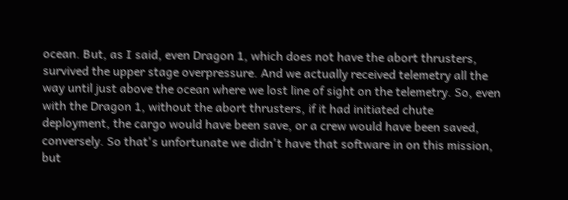ocean. But, as I said, even Dragon 1, which does not have the abort thrusters, survived the upper stage overpressure. And we actually received telemetry all the way until just above the ocean where we lost line of sight on the telemetry. So, even with the Dragon 1, without the abort thrusters, if it had initiated chute deployment, the cargo would have been save, or a crew would have been saved, conversely. So that's unfortunate we didn't have that software in on this mission, but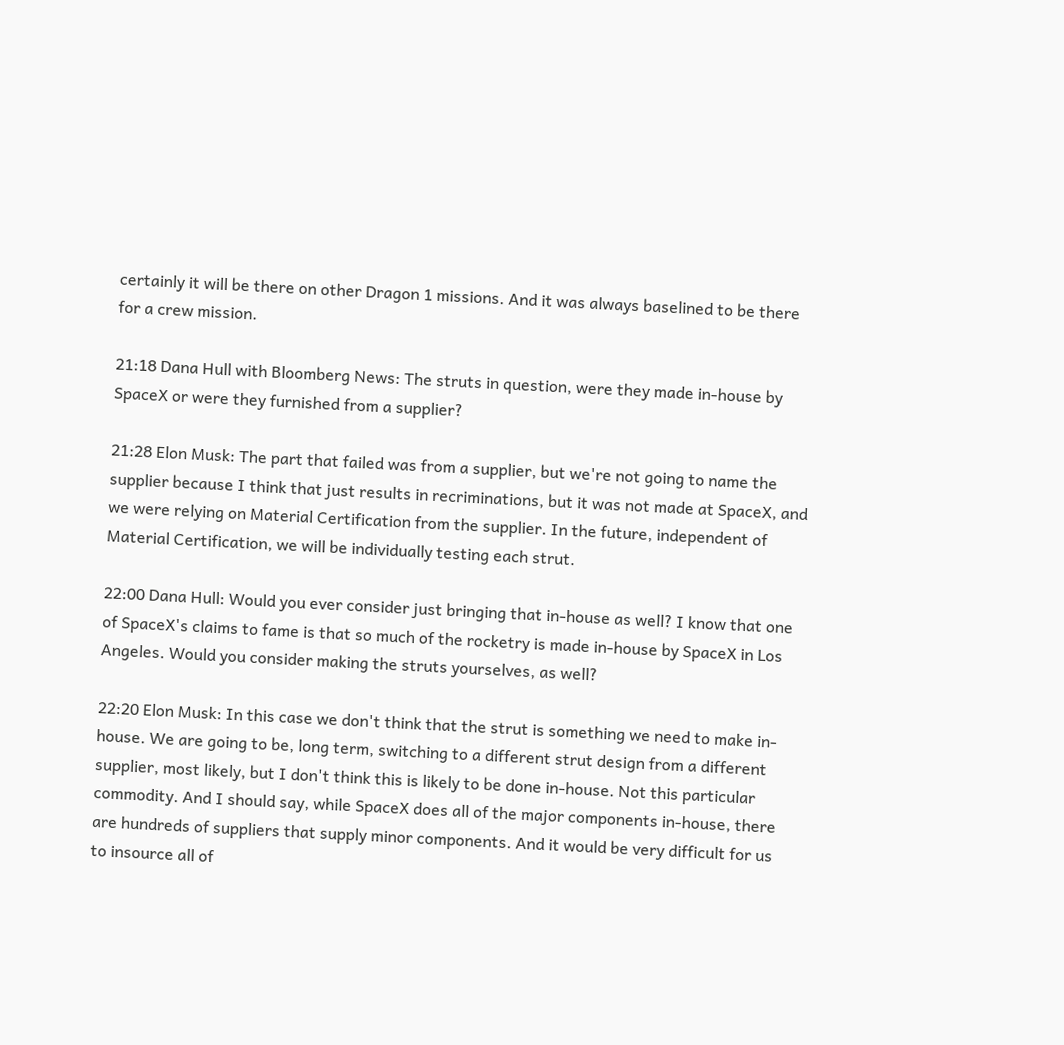certainly it will be there on other Dragon 1 missions. And it was always baselined to be there for a crew mission.

21:18 Dana Hull with Bloomberg News: The struts in question, were they made in-house by SpaceX or were they furnished from a supplier?

21:28 Elon Musk: The part that failed was from a supplier, but we're not going to name the supplier because I think that just results in recriminations, but it was not made at SpaceX, and we were relying on Material Certification from the supplier. In the future, independent of Material Certification, we will be individually testing each strut.

22:00 Dana Hull: Would you ever consider just bringing that in-house as well? I know that one of SpaceX's claims to fame is that so much of the rocketry is made in-house by SpaceX in Los Angeles. Would you consider making the struts yourselves, as well?

22:20 Elon Musk: In this case we don't think that the strut is something we need to make in-house. We are going to be, long term, switching to a different strut design from a different supplier, most likely, but I don't think this is likely to be done in-house. Not this particular commodity. And I should say, while SpaceX does all of the major components in-house, there are hundreds of suppliers that supply minor components. And it would be very difficult for us to insource all of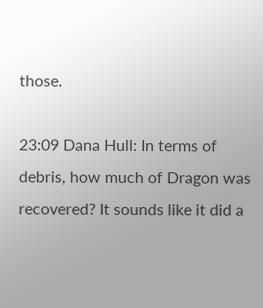those.

23:09 Dana Hull: In terms of debris, how much of Dragon was recovered? It sounds like it did a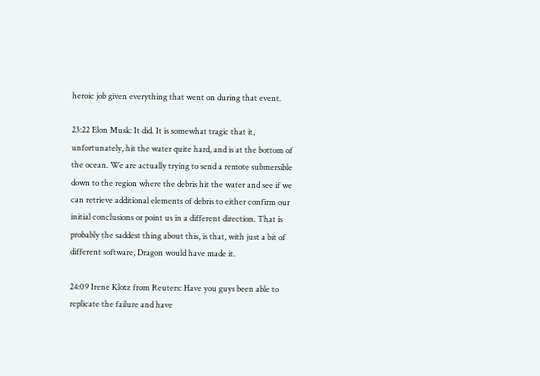heroic job given everything that went on during that event.

23:22 Elon Musk: It did. It is somewhat tragic that it, unfortunately, hit the water quite hard, and is at the bottom of the ocean. We are actually trying to send a remote submersible down to the region where the debris hit the water and see if we can retrieve additional elements of debris to either confirm our initial conclusions or point us in a different direction. That is probably the saddest thing about this, is that, with just a bit of different software, Dragon would have made it.

24:09 Irene Klotz from Reuters: Have you guys been able to replicate the failure and have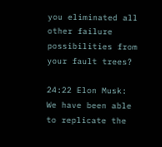you eliminated all other failure possibilities from your fault trees?

24:22 Elon Musk: We have been able to replicate the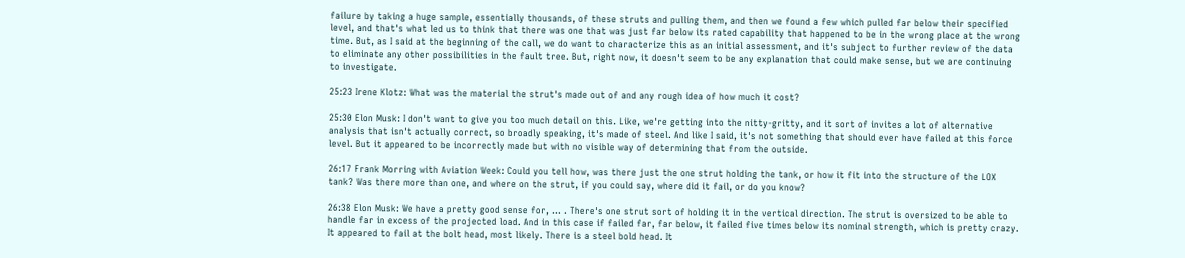failure by taking a huge sample, essentially thousands, of these struts and pulling them, and then we found a few which pulled far below their specified level, and that's what led us to think that there was one that was just far below its rated capability that happened to be in the wrong place at the wrong time. But, as I said at the beginning of the call, we do want to characterize this as an initial assessment, and it's subject to further review of the data to eliminate any other possibilities in the fault tree. But, right now, it doesn't seem to be any explanation that could make sense, but we are continuing to investigate.

25:23 Irene Klotz: What was the material the strut's made out of and any rough idea of how much it cost?

25:30 Elon Musk: I don't want to give you too much detail on this. Like, we're getting into the nitty-gritty, and it sort of invites a lot of alternative analysis that isn't actually correct, so broadly speaking, it's made of steel. And like I said, it's not something that should ever have failed at this force level. But it appeared to be incorrectly made but with no visible way of determining that from the outside.

26:17 Frank Morring with Aviation Week: Could you tell how, was there just the one strut holding the tank, or how it fit into the structure of the LOX tank? Was there more than one, and where on the strut, if you could say, where did it fail, or do you know?

26:38 Elon Musk: We have a pretty good sense for, ... . There's one strut sort of holding it in the vertical direction. The strut is oversized to be able to handle far in excess of the projected load. And in this case if failed far, far below, it failed five times below its nominal strength, which is pretty crazy. It appeared to fail at the bolt head, most likely. There is a steel bold head. It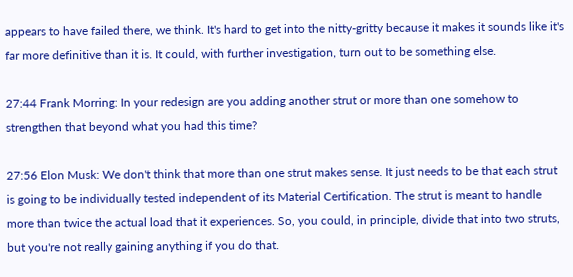appears to have failed there, we think. It's hard to get into the nitty-gritty because it makes it sounds like it's far more definitive than it is. It could, with further investigation, turn out to be something else.

27:44 Frank Morring: In your redesign are you adding another strut or more than one somehow to strengthen that beyond what you had this time?

27:56 Elon Musk: We don't think that more than one strut makes sense. It just needs to be that each strut is going to be individually tested independent of its Material Certification. The strut is meant to handle more than twice the actual load that it experiences. So, you could, in principle, divide that into two struts, but you're not really gaining anything if you do that.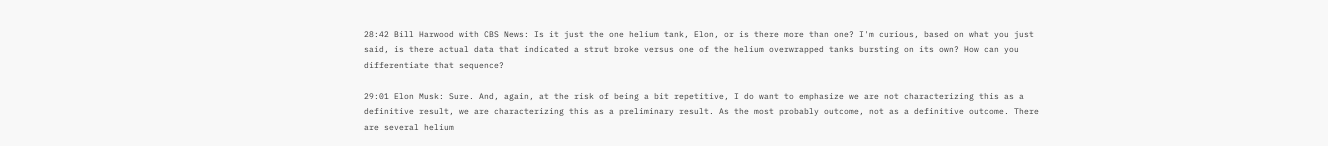28:42 Bill Harwood with CBS News: Is it just the one helium tank, Elon, or is there more than one? I'm curious, based on what you just said, is there actual data that indicated a strut broke versus one of the helium overwrapped tanks bursting on its own? How can you differentiate that sequence?

29:01 Elon Musk: Sure. And, again, at the risk of being a bit repetitive, I do want to emphasize we are not characterizing this as a definitive result, we are characterizing this as a preliminary result. As the most probably outcome, not as a definitive outcome. There are several helium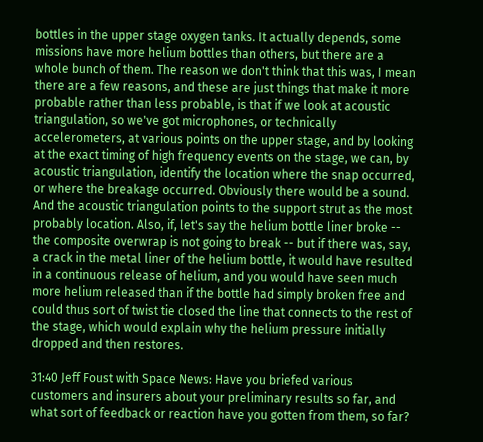bottles in the upper stage oxygen tanks. It actually depends, some missions have more helium bottles than others, but there are a whole bunch of them. The reason we don't think that this was, I mean there are a few reasons, and these are just things that make it more probable rather than less probable, is that if we look at acoustic triangulation, so we've got microphones, or technically accelerometers, at various points on the upper stage, and by looking at the exact timing of high frequency events on the stage, we can, by acoustic triangulation, identify the location where the snap occurred, or where the breakage occurred. Obviously there would be a sound. And the acoustic triangulation points to the support strut as the most probably location. Also, if, let's say the helium bottle liner broke -- the composite overwrap is not going to break -- but if there was, say, a crack in the metal liner of the helium bottle, it would have resulted in a continuous release of helium, and you would have seen much more helium released than if the bottle had simply broken free and could thus sort of twist tie closed the line that connects to the rest of the stage, which would explain why the helium pressure initially dropped and then restores.

31:40 Jeff Foust with Space News: Have you briefed various customers and insurers about your preliminary results so far, and what sort of feedback or reaction have you gotten from them, so far?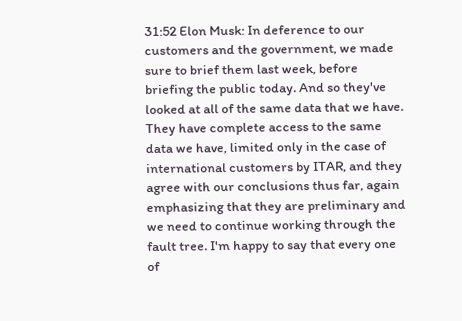31:52 Elon Musk: In deference to our customers and the government, we made sure to brief them last week, before briefing the public today. And so they've looked at all of the same data that we have. They have complete access to the same data we have, limited only in the case of international customers by ITAR, and they agree with our conclusions thus far, again emphasizing that they are preliminary and we need to continue working through the fault tree. I'm happy to say that every one of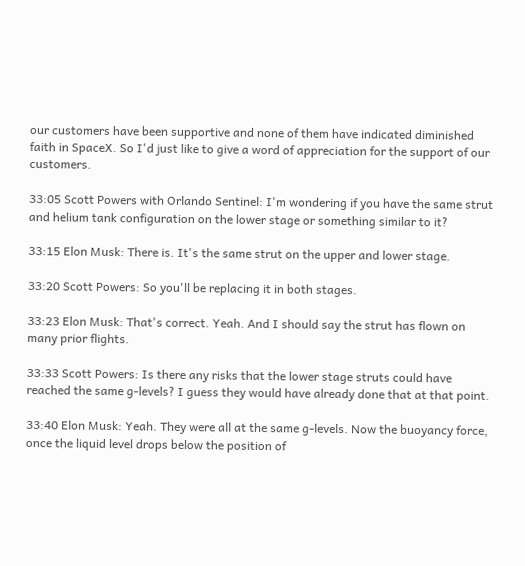our customers have been supportive and none of them have indicated diminished faith in SpaceX. So I'd just like to give a word of appreciation for the support of our customers.

33:05 Scott Powers with Orlando Sentinel: I'm wondering if you have the same strut and helium tank configuration on the lower stage or something similar to it?

33:15 Elon Musk: There is. It's the same strut on the upper and lower stage.

33:20 Scott Powers: So you'll be replacing it in both stages.

33:23 Elon Musk: That's correct. Yeah. And I should say the strut has flown on many prior flights.

33:33 Scott Powers: Is there any risks that the lower stage struts could have reached the same g-levels? I guess they would have already done that at that point.

33:40 Elon Musk: Yeah. They were all at the same g-levels. Now the buoyancy force, once the liquid level drops below the position of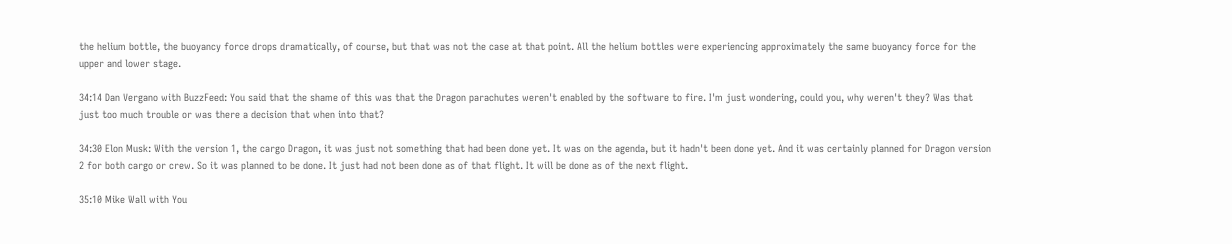the helium bottle, the buoyancy force drops dramatically, of course, but that was not the case at that point. All the helium bottles were experiencing approximately the same buoyancy force for the upper and lower stage.

34:14 Dan Vergano with BuzzFeed: You said that the shame of this was that the Dragon parachutes weren't enabled by the software to fire. I'm just wondering, could you, why weren't they? Was that just too much trouble or was there a decision that when into that?

34:30 Elon Musk: With the version 1, the cargo Dragon, it was just not something that had been done yet. It was on the agenda, but it hadn't been done yet. And it was certainly planned for Dragon version 2 for both cargo or crew. So it was planned to be done. It just had not been done as of that flight. It will be done as of the next flight.

35:10 Mike Wall with You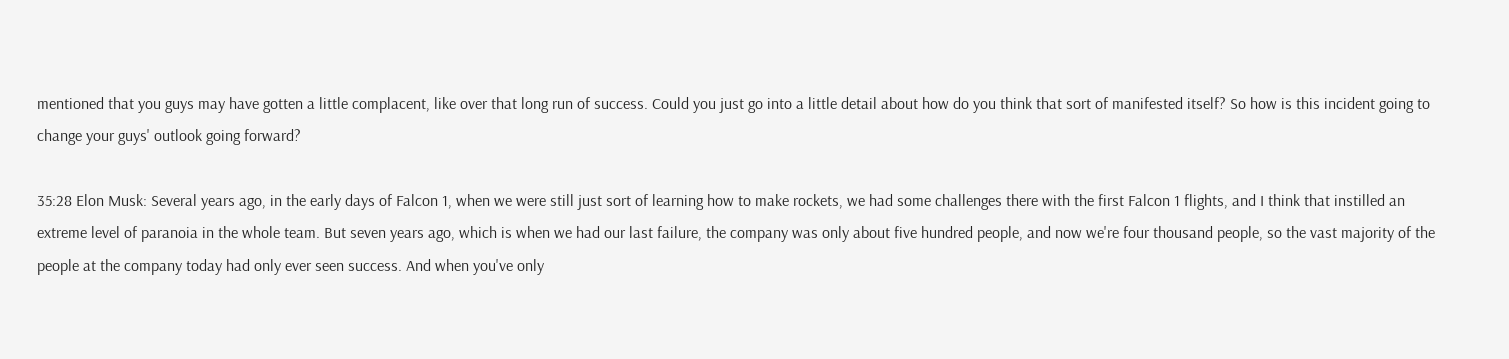mentioned that you guys may have gotten a little complacent, like over that long run of success. Could you just go into a little detail about how do you think that sort of manifested itself? So how is this incident going to change your guys' outlook going forward?

35:28 Elon Musk: Several years ago, in the early days of Falcon 1, when we were still just sort of learning how to make rockets, we had some challenges there with the first Falcon 1 flights, and I think that instilled an extreme level of paranoia in the whole team. But seven years ago, which is when we had our last failure, the company was only about five hundred people, and now we're four thousand people, so the vast majority of the people at the company today had only ever seen success. And when you've only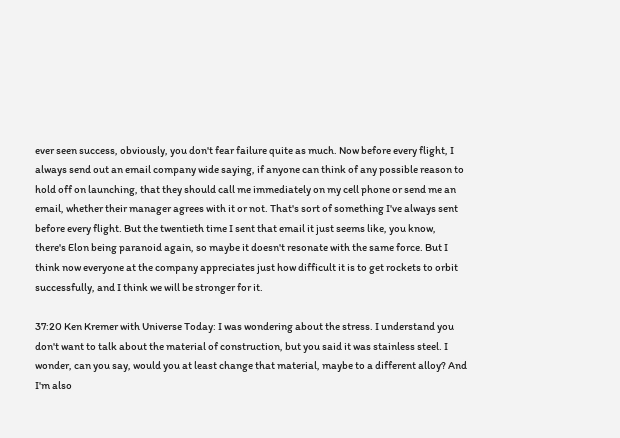ever seen success, obviously, you don't fear failure quite as much. Now before every flight, I always send out an email company wide saying, if anyone can think of any possible reason to hold off on launching, that they should call me immediately on my cell phone or send me an email, whether their manager agrees with it or not. That's sort of something I've always sent before every flight. But the twentieth time I sent that email it just seems like, you know, there's Elon being paranoid again, so maybe it doesn't resonate with the same force. But I think now everyone at the company appreciates just how difficult it is to get rockets to orbit successfully, and I think we will be stronger for it.

37:20 Ken Kremer with Universe Today: I was wondering about the stress. I understand you don't want to talk about the material of construction, but you said it was stainless steel. I wonder, can you say, would you at least change that material, maybe to a different alloy? And I'm also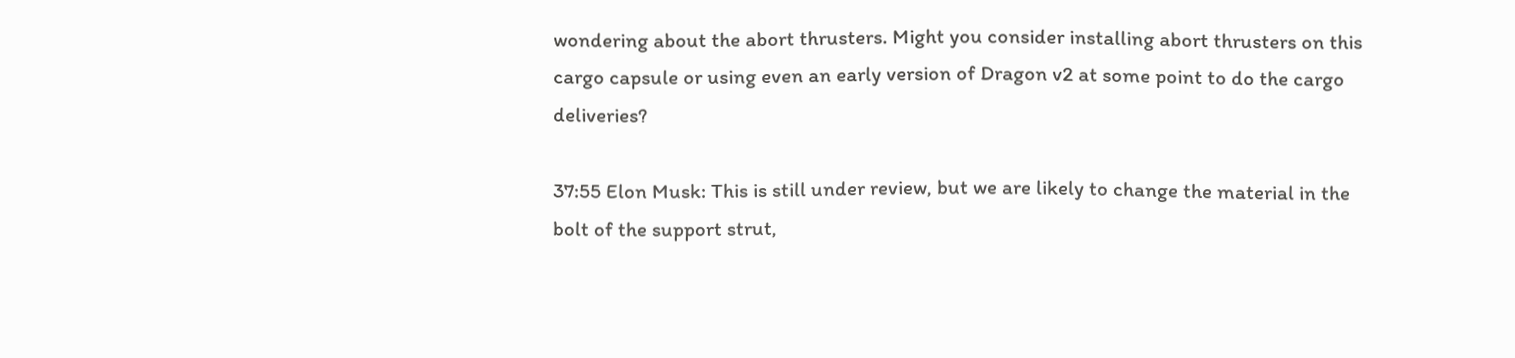wondering about the abort thrusters. Might you consider installing abort thrusters on this cargo capsule or using even an early version of Dragon v2 at some point to do the cargo deliveries?

37:55 Elon Musk: This is still under review, but we are likely to change the material in the bolt of the support strut,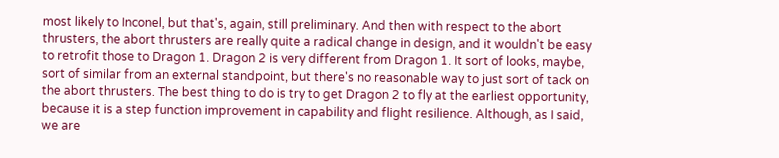most likely to Inconel, but that's, again, still preliminary. And then with respect to the abort thrusters, the abort thrusters are really quite a radical change in design, and it wouldn't be easy to retrofit those to Dragon 1. Dragon 2 is very different from Dragon 1. It sort of looks, maybe, sort of similar from an external standpoint, but there's no reasonable way to just sort of tack on the abort thrusters. The best thing to do is try to get Dragon 2 to fly at the earliest opportunity, because it is a step function improvement in capability and flight resilience. Although, as I said, we are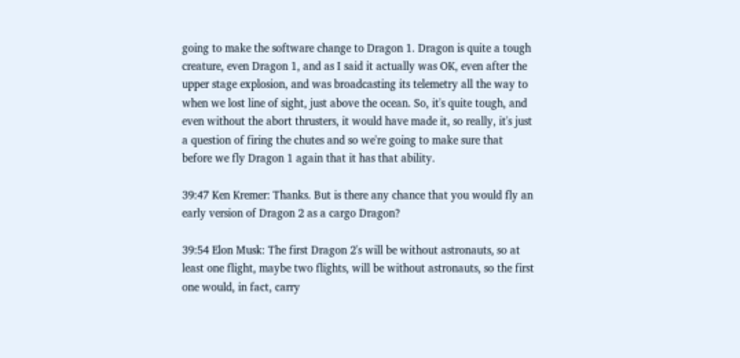going to make the software change to Dragon 1. Dragon is quite a tough creature, even Dragon 1, and as I said it actually was OK, even after the upper stage explosion, and was broadcasting its telemetry all the way to when we lost line of sight, just above the ocean. So, it's quite tough, and even without the abort thrusters, it would have made it, so really, it's just a question of firing the chutes and so we're going to make sure that before we fly Dragon 1 again that it has that ability.

39:47 Ken Kremer: Thanks. But is there any chance that you would fly an early version of Dragon 2 as a cargo Dragon?

39:54 Elon Musk: The first Dragon 2's will be without astronauts, so at least one flight, maybe two flights, will be without astronauts, so the first one would, in fact, carry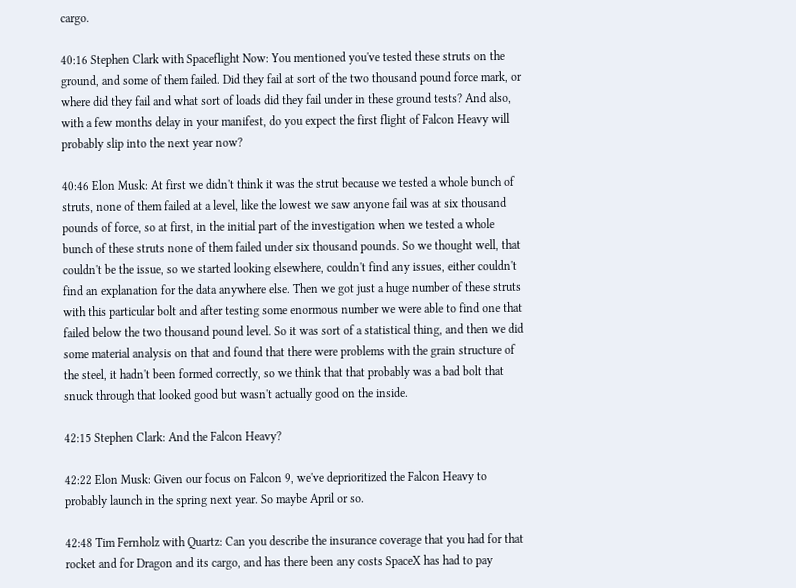cargo.

40:16 Stephen Clark with Spaceflight Now: You mentioned you've tested these struts on the ground, and some of them failed. Did they fail at sort of the two thousand pound force mark, or where did they fail and what sort of loads did they fail under in these ground tests? And also, with a few months delay in your manifest, do you expect the first flight of Falcon Heavy will probably slip into the next year now?

40:46 Elon Musk: At first we didn't think it was the strut because we tested a whole bunch of struts, none of them failed at a level, like the lowest we saw anyone fail was at six thousand pounds of force, so at first, in the initial part of the investigation when we tested a whole bunch of these struts none of them failed under six thousand pounds. So we thought well, that couldn't be the issue, so we started looking elsewhere, couldn't find any issues, either couldn't find an explanation for the data anywhere else. Then we got just a huge number of these struts with this particular bolt and after testing some enormous number we were able to find one that failed below the two thousand pound level. So it was sort of a statistical thing, and then we did some material analysis on that and found that there were problems with the grain structure of the steel, it hadn't been formed correctly, so we think that that probably was a bad bolt that snuck through that looked good but wasn't actually good on the inside.

42:15 Stephen Clark: And the Falcon Heavy?

42:22 Elon Musk: Given our focus on Falcon 9, we've deprioritized the Falcon Heavy to probably launch in the spring next year. So maybe April or so.

42:48 Tim Fernholz with Quartz: Can you describe the insurance coverage that you had for that rocket and for Dragon and its cargo, and has there been any costs SpaceX has had to pay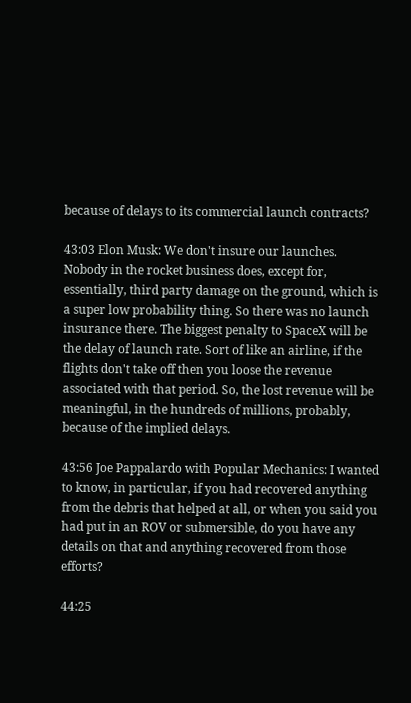because of delays to its commercial launch contracts?

43:03 Elon Musk: We don't insure our launches. Nobody in the rocket business does, except for, essentially, third party damage on the ground, which is a super low probability thing. So there was no launch insurance there. The biggest penalty to SpaceX will be the delay of launch rate. Sort of like an airline, if the flights don't take off then you loose the revenue associated with that period. So, the lost revenue will be meaningful, in the hundreds of millions, probably, because of the implied delays.

43:56 Joe Pappalardo with Popular Mechanics: I wanted to know, in particular, if you had recovered anything from the debris that helped at all, or when you said you had put in an ROV or submersible, do you have any details on that and anything recovered from those efforts?

44:25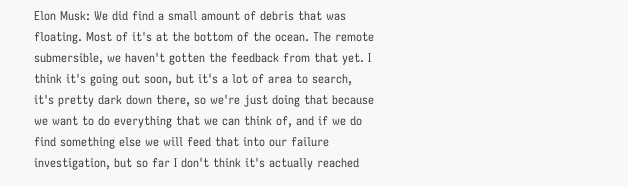Elon Musk: We did find a small amount of debris that was floating. Most of it's at the bottom of the ocean. The remote submersible, we haven't gotten the feedback from that yet. I think it's going out soon, but it's a lot of area to search, it's pretty dark down there, so we're just doing that because we want to do everything that we can think of, and if we do find something else we will feed that into our failure investigation, but so far I don't think it's actually reached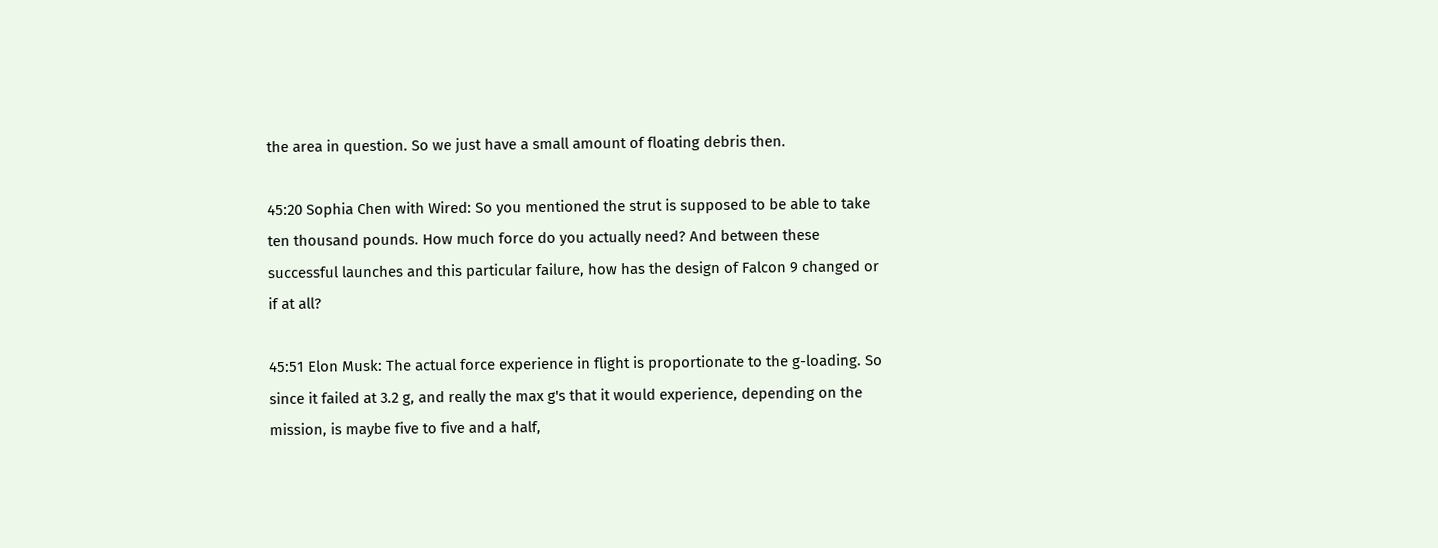the area in question. So we just have a small amount of floating debris then.

45:20 Sophia Chen with Wired: So you mentioned the strut is supposed to be able to take ten thousand pounds. How much force do you actually need? And between these successful launches and this particular failure, how has the design of Falcon 9 changed or if at all?

45:51 Elon Musk: The actual force experience in flight is proportionate to the g-loading. So since it failed at 3.2 g, and really the max g's that it would experience, depending on the mission, is maybe five to five and a half,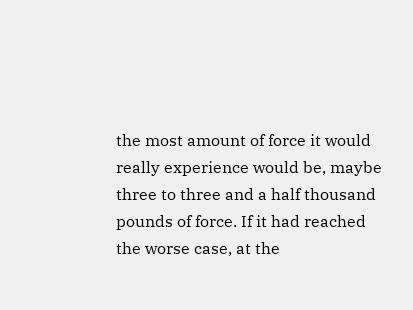the most amount of force it would really experience would be, maybe three to three and a half thousand pounds of force. If it had reached the worse case, at the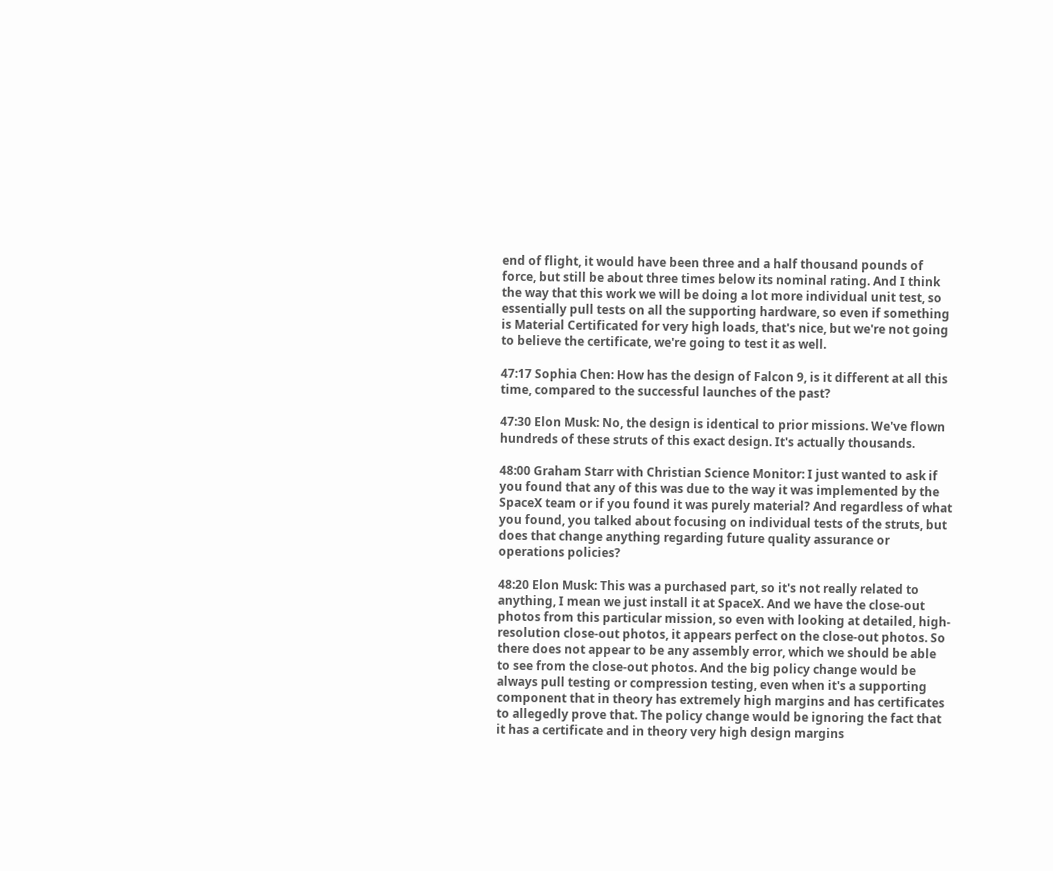end of flight, it would have been three and a half thousand pounds of force, but still be about three times below its nominal rating. And I think the way that this work we will be doing a lot more individual unit test, so essentially pull tests on all the supporting hardware, so even if something is Material Certificated for very high loads, that's nice, but we're not going to believe the certificate, we're going to test it as well.

47:17 Sophia Chen: How has the design of Falcon 9, is it different at all this time, compared to the successful launches of the past?

47:30 Elon Musk: No, the design is identical to prior missions. We've flown hundreds of these struts of this exact design. It's actually thousands.

48:00 Graham Starr with Christian Science Monitor: I just wanted to ask if you found that any of this was due to the way it was implemented by the SpaceX team or if you found it was purely material? And regardless of what you found, you talked about focusing on individual tests of the struts, but does that change anything regarding future quality assurance or operations policies?

48:20 Elon Musk: This was a purchased part, so it's not really related to anything, I mean we just install it at SpaceX. And we have the close-out photos from this particular mission, so even with looking at detailed, high-resolution close-out photos, it appears perfect on the close-out photos. So there does not appear to be any assembly error, which we should be able to see from the close-out photos. And the big policy change would be always pull testing or compression testing, even when it's a supporting component that in theory has extremely high margins and has certificates to allegedly prove that. The policy change would be ignoring the fact that it has a certificate and in theory very high design margins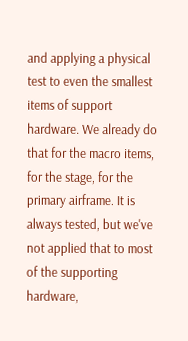and applying a physical test to even the smallest items of support hardware. We already do that for the macro items, for the stage, for the primary airframe. It is always tested, but we've not applied that to most of the supporting hardware,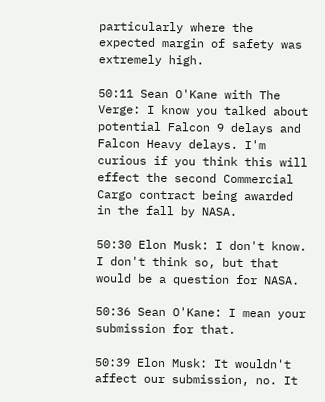particularly where the expected margin of safety was extremely high.

50:11 Sean O'Kane with The Verge: I know you talked about potential Falcon 9 delays and Falcon Heavy delays. I'm curious if you think this will effect the second Commercial Cargo contract being awarded in the fall by NASA.

50:30 Elon Musk: I don't know. I don't think so, but that would be a question for NASA.

50:36 Sean O'Kane: I mean your submission for that.

50:39 Elon Musk: It wouldn't affect our submission, no. It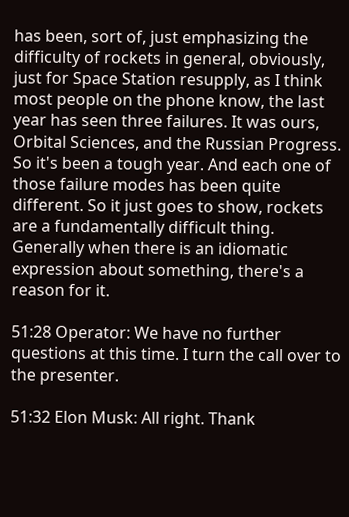has been, sort of, just emphasizing the difficulty of rockets in general, obviously, just for Space Station resupply, as I think most people on the phone know, the last year has seen three failures. It was ours, Orbital Sciences, and the Russian Progress. So it's been a tough year. And each one of those failure modes has been quite different. So it just goes to show, rockets are a fundamentally difficult thing. Generally when there is an idiomatic expression about something, there's a reason for it.

51:28 Operator: We have no further questions at this time. I turn the call over to the presenter.

51:32 Elon Musk: All right. Thank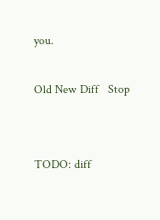you.

Old New Diff   Stop


TODO: diff